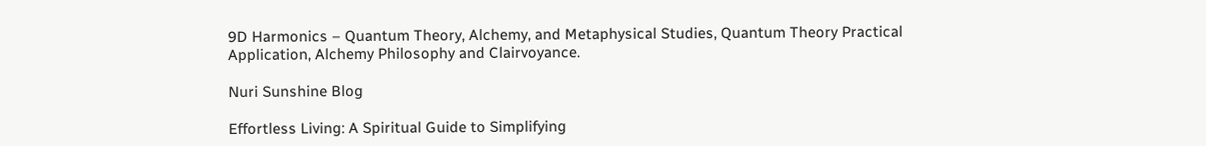9D Harmonics – Quantum Theory, Alchemy, and Metaphysical Studies, Quantum Theory Practical Application, Alchemy Philosophy and Clairvoyance.

Nuri Sunshine Blog

Effortless Living: A Spiritual Guide to Simplifying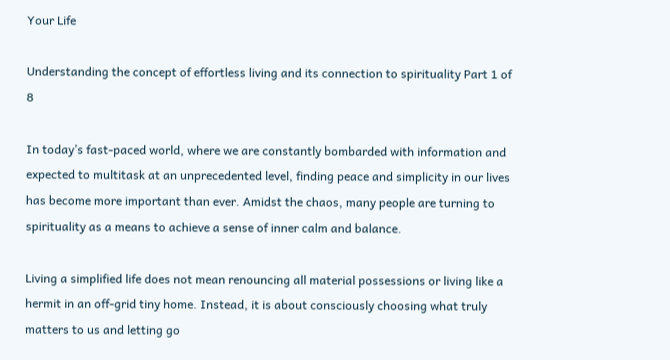Your Life

Understanding the concept of effortless living and its connection to spirituality Part 1 of 8

In today’s fast-paced world, where we are constantly bombarded with information and expected to multitask at an unprecedented level, finding peace and simplicity in our lives has become more important than ever. Amidst the chaos, many people are turning to spirituality as a means to achieve a sense of inner calm and balance.

Living a simplified life does not mean renouncing all material possessions or living like a hermit in an off-grid tiny home. Instead, it is about consciously choosing what truly matters to us and letting go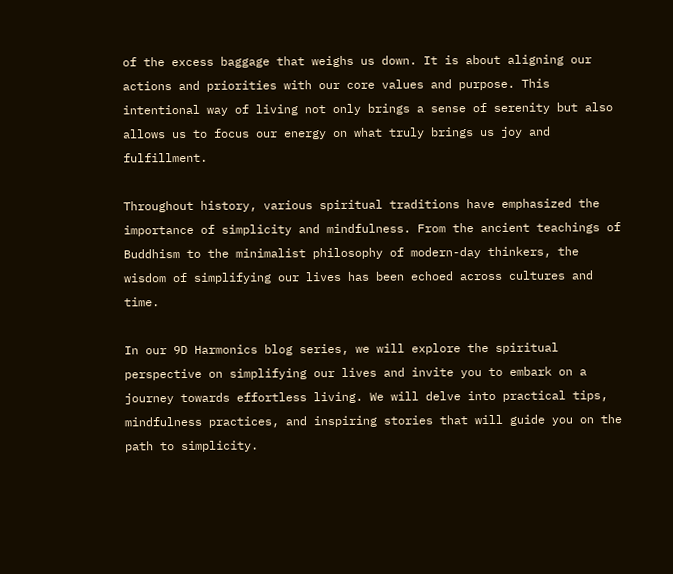of the excess baggage that weighs us down. It is about aligning our actions and priorities with our core values and purpose. This intentional way of living not only brings a sense of serenity but also allows us to focus our energy on what truly brings us joy and fulfillment.

Throughout history, various spiritual traditions have emphasized the importance of simplicity and mindfulness. From the ancient teachings of Buddhism to the minimalist philosophy of modern-day thinkers, the wisdom of simplifying our lives has been echoed across cultures and time.

In our 9D Harmonics blog series, we will explore the spiritual perspective on simplifying our lives and invite you to embark on a journey towards effortless living. We will delve into practical tips, mindfulness practices, and inspiring stories that will guide you on the path to simplicity.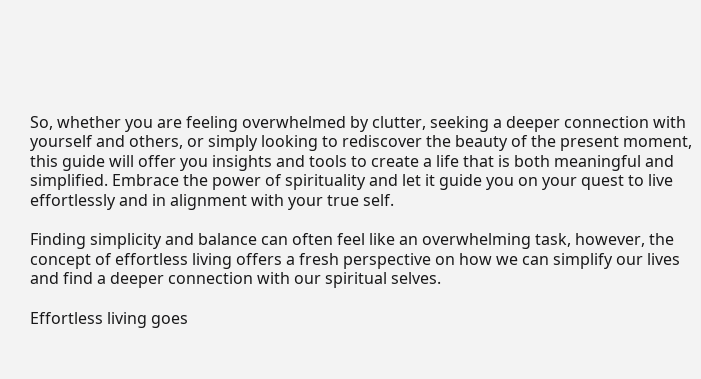So, whether you are feeling overwhelmed by clutter, seeking a deeper connection with yourself and others, or simply looking to rediscover the beauty of the present moment, this guide will offer you insights and tools to create a life that is both meaningful and simplified. Embrace the power of spirituality and let it guide you on your quest to live effortlessly and in alignment with your true self.

Finding simplicity and balance can often feel like an overwhelming task, however, the concept of effortless living offers a fresh perspective on how we can simplify our lives and find a deeper connection with our spiritual selves.

Effortless living goes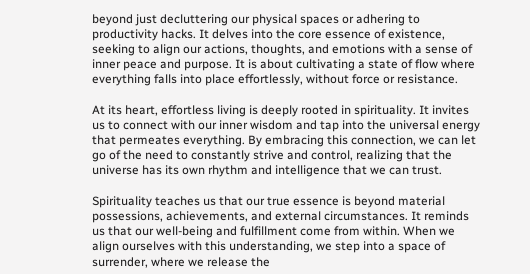beyond just decluttering our physical spaces or adhering to productivity hacks. It delves into the core essence of existence, seeking to align our actions, thoughts, and emotions with a sense of inner peace and purpose. It is about cultivating a state of flow where everything falls into place effortlessly, without force or resistance.

At its heart, effortless living is deeply rooted in spirituality. It invites us to connect with our inner wisdom and tap into the universal energy that permeates everything. By embracing this connection, we can let go of the need to constantly strive and control, realizing that the universe has its own rhythm and intelligence that we can trust.

Spirituality teaches us that our true essence is beyond material possessions, achievements, and external circumstances. It reminds us that our well-being and fulfillment come from within. When we align ourselves with this understanding, we step into a space of surrender, where we release the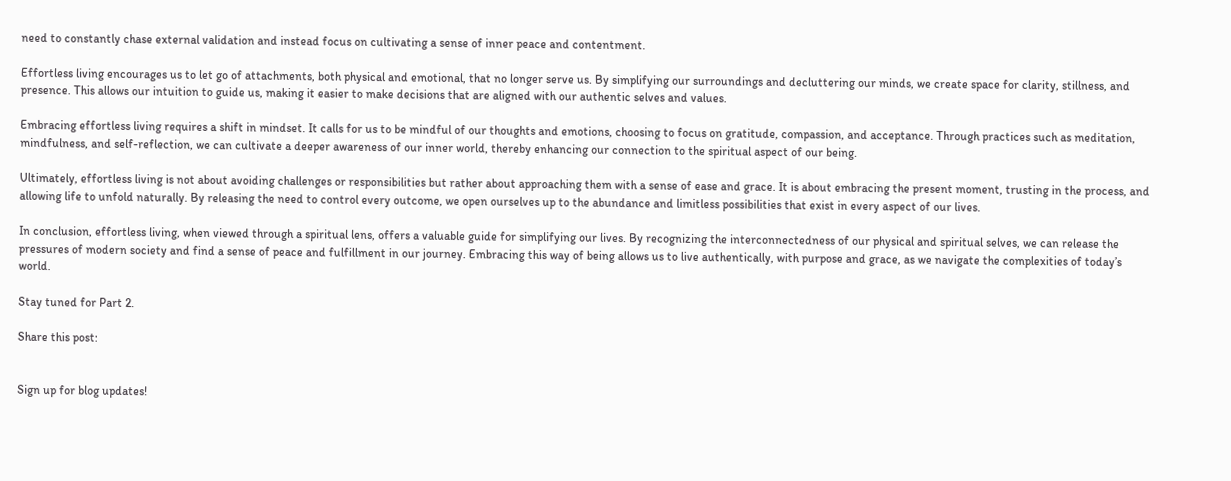need to constantly chase external validation and instead focus on cultivating a sense of inner peace and contentment.

Effortless living encourages us to let go of attachments, both physical and emotional, that no longer serve us. By simplifying our surroundings and decluttering our minds, we create space for clarity, stillness, and presence. This allows our intuition to guide us, making it easier to make decisions that are aligned with our authentic selves and values.

Embracing effortless living requires a shift in mindset. It calls for us to be mindful of our thoughts and emotions, choosing to focus on gratitude, compassion, and acceptance. Through practices such as meditation, mindfulness, and self-reflection, we can cultivate a deeper awareness of our inner world, thereby enhancing our connection to the spiritual aspect of our being.

Ultimately, effortless living is not about avoiding challenges or responsibilities but rather about approaching them with a sense of ease and grace. It is about embracing the present moment, trusting in the process, and allowing life to unfold naturally. By releasing the need to control every outcome, we open ourselves up to the abundance and limitless possibilities that exist in every aspect of our lives.

In conclusion, effortless living, when viewed through a spiritual lens, offers a valuable guide for simplifying our lives. By recognizing the interconnectedness of our physical and spiritual selves, we can release the pressures of modern society and find a sense of peace and fulfillment in our journey. Embracing this way of being allows us to live authentically, with purpose and grace, as we navigate the complexities of today’s world.

Stay tuned for Part 2.

Share this post:


Sign up for blog updates!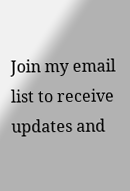Join my email list to receive updates and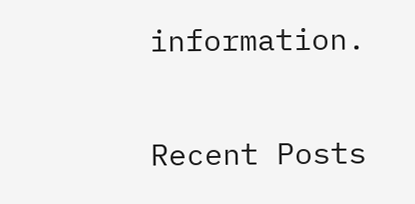information.

Recent Posts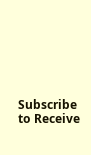Subscribe to Receive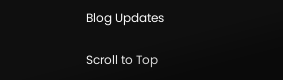Blog Updates

Scroll to Top